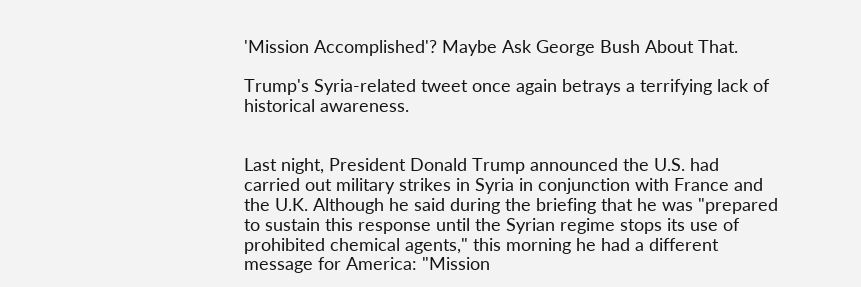'Mission Accomplished'? Maybe Ask George Bush About That.

Trump's Syria-related tweet once again betrays a terrifying lack of historical awareness.


Last night, President Donald Trump announced the U.S. had carried out military strikes in Syria in conjunction with France and the U.K. Although he said during the briefing that he was "prepared to sustain this response until the Syrian regime stops its use of prohibited chemical agents," this morning he had a different message for America: "Mission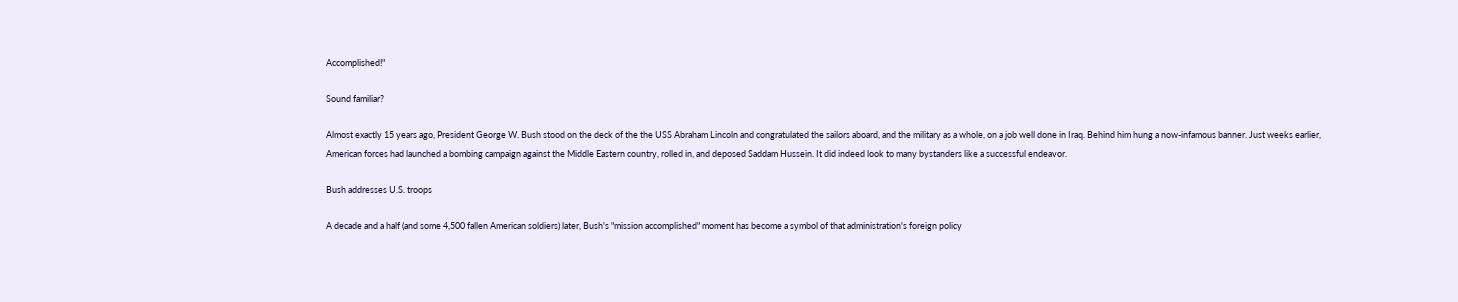Accomplished!"

Sound familiar?

Almost exactly 15 years ago, President George W. Bush stood on the deck of the the USS Abraham Lincoln and congratulated the sailors aboard, and the military as a whole, on a job well done in Iraq. Behind him hung a now-infamous banner. Just weeks earlier, American forces had launched a bombing campaign against the Middle Eastern country, rolled in, and deposed Saddam Hussein. It did indeed look to many bystanders like a successful endeavor.

Bush addresses U.S. troops

A decade and a half (and some 4,500 fallen American soldiers) later, Bush's "mission accomplished" moment has become a symbol of that administration's foreign policy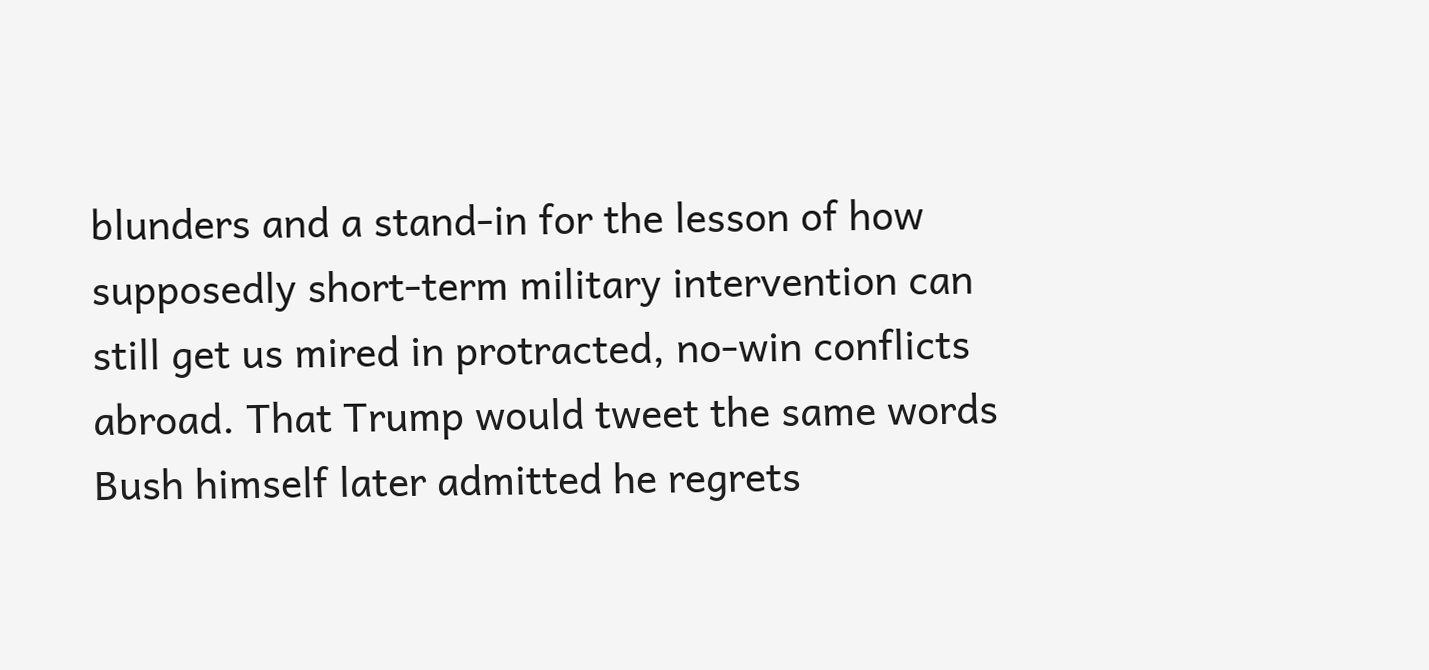blunders and a stand-in for the lesson of how supposedly short-term military intervention can still get us mired in protracted, no-win conflicts abroad. That Trump would tweet the same words Bush himself later admitted he regrets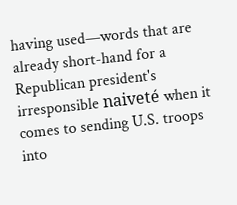having used—words that are already short-hand for a Republican president's irresponsible naiveté when it comes to sending U.S. troops into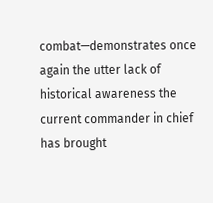combat—demonstrates once again the utter lack of historical awareness the current commander in chief has brought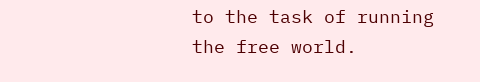to the task of running the free world.